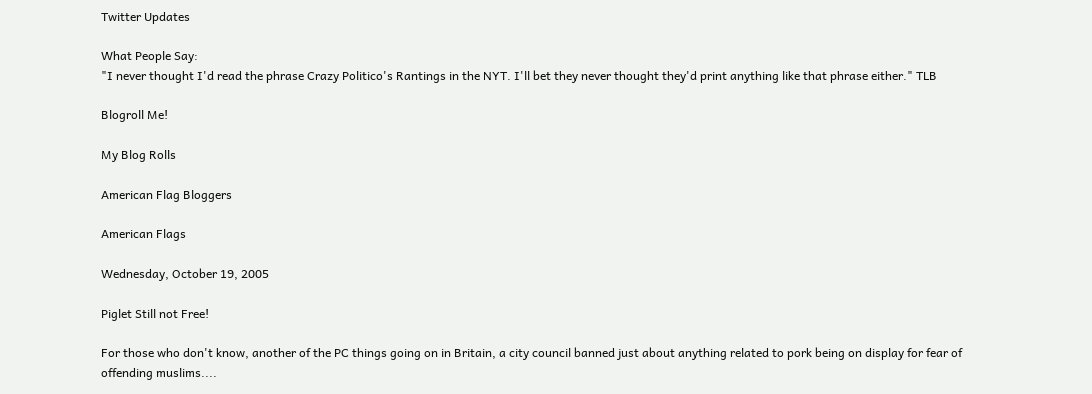Twitter Updates

What People Say:
"I never thought I'd read the phrase Crazy Politico's Rantings in the NYT. I'll bet they never thought they'd print anything like that phrase either." TLB

Blogroll Me!

My Blog Rolls

American Flag Bloggers

American Flags

Wednesday, October 19, 2005

Piglet Still not Free!

For those who don't know, another of the PC things going on in Britain, a city council banned just about anything related to pork being on display for fear of offending muslims....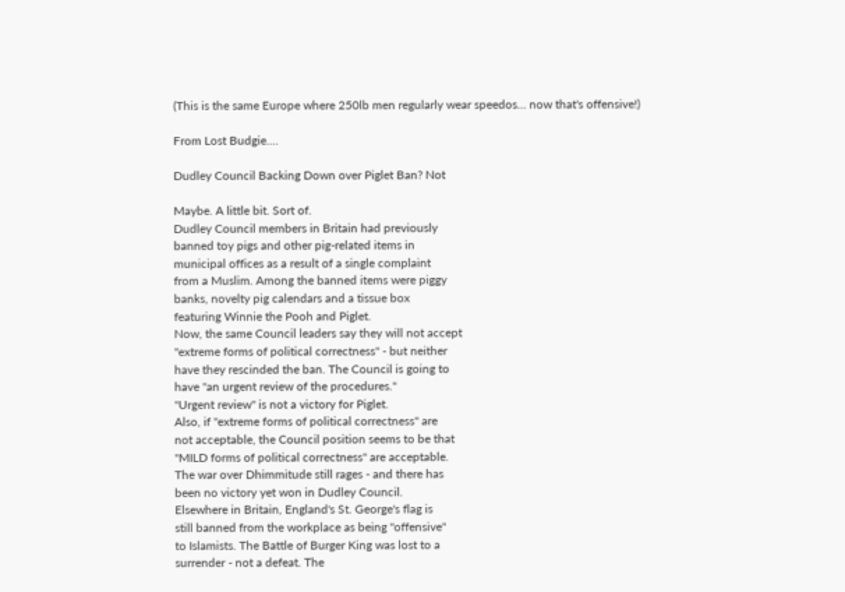(This is the same Europe where 250lb men regularly wear speedos... now that's offensive!)

From Lost Budgie....

Dudley Council Backing Down over Piglet Ban? Not

Maybe. A little bit. Sort of.
Dudley Council members in Britain had previously
banned toy pigs and other pig-related items in
municipal offices as a result of a single complaint
from a Muslim. Among the banned items were piggy
banks, novelty pig calendars and a tissue box
featuring Winnie the Pooh and Piglet.
Now, the same Council leaders say they will not accept
"extreme forms of political correctness" - but neither
have they rescinded the ban. The Council is going to
have "an urgent review of the procedures."
"Urgent review" is not a victory for Piglet.
Also, if "extreme forms of political correctness" are
not acceptable, the Council position seems to be that
"MILD forms of political correctness" are acceptable.
The war over Dhimmitude still rages - and there has
been no victory yet won in Dudley Council.
Elsewhere in Britain, England's St. George's flag is
still banned from the workplace as being "offensive"
to Islamists. The Battle of Burger King was lost to a
surrender - not a defeat. The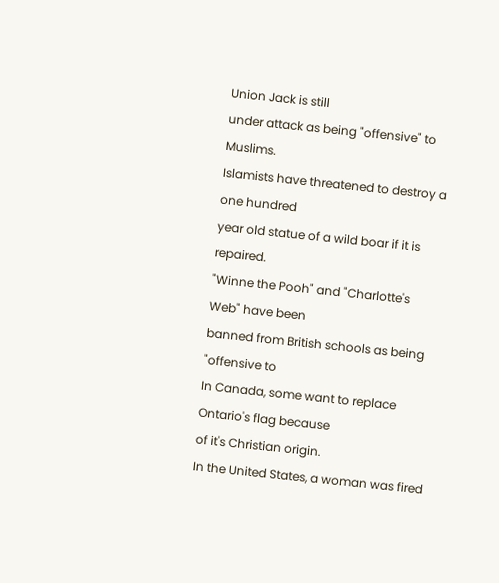Union Jack is still
under attack as being "offensive" to Muslims.
Islamists have threatened to destroy a one hundred
year old statue of a wild boar if it is repaired.
"Winne the Pooh" and "Charlotte's Web" have been
banned from British schools as being "offensive to
In Canada, some want to replace Ontario's flag because
of it's Christian origin.
In the United States, a woman was fired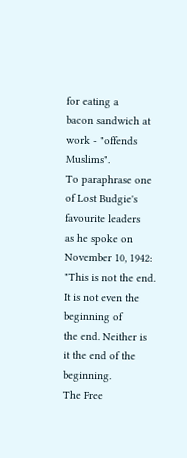for eating a
bacon sandwich at work - "offends Muslims".
To paraphrase one of Lost Budgie's favourite leaders
as he spoke on November 10, 1942:
"This is not the end. It is not even the beginning of
the end. Neither is it the end of the beginning.
The Free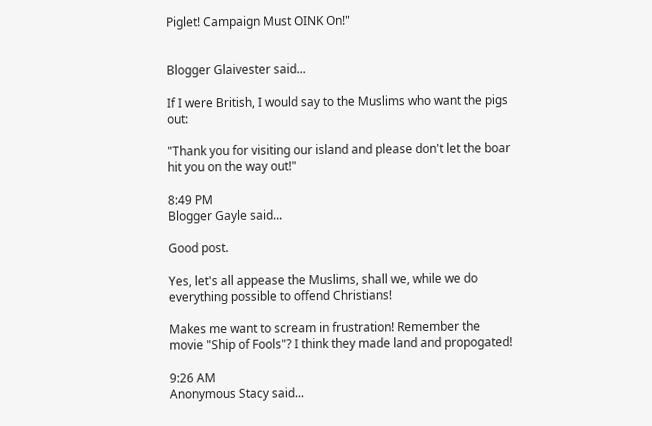Piglet! Campaign Must OINK On!"


Blogger Glaivester said...

If I were British, I would say to the Muslims who want the pigs out:

"Thank you for visiting our island and please don't let the boar hit you on the way out!"

8:49 PM
Blogger Gayle said...

Good post.

Yes, let's all appease the Muslims, shall we, while we do everything possible to offend Christians!

Makes me want to scream in frustration! Remember the movie "Ship of Fools"? I think they made land and propogated!

9:26 AM
Anonymous Stacy said...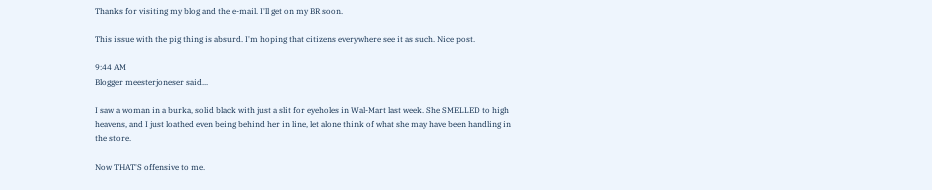Thanks for visiting my blog and the e-mail. I'll get on my BR soon.

This issue with the pig thing is absurd. I'm hoping that citizens everywhere see it as such. Nice post.

9:44 AM
Blogger meesterjoneser said...

I saw a woman in a burka, solid black with just a slit for eyeholes in Wal-Mart last week. She SMELLED to high heavens, and I just loathed even being behind her in line, let alone think of what she may have been handling in the store.

Now THAT'S offensive to me.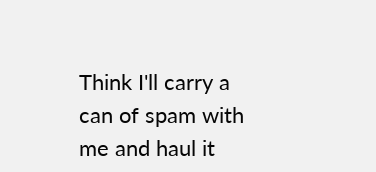Think I'll carry a can of spam with me and haul it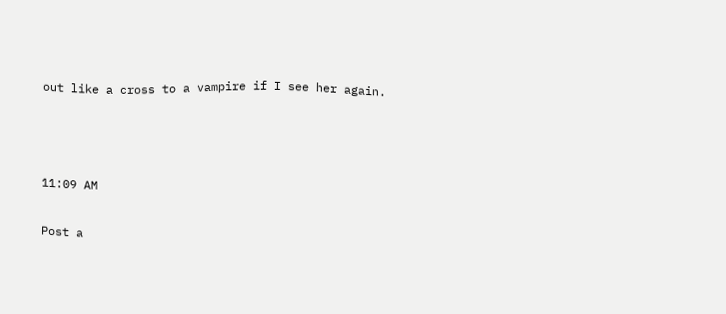out like a cross to a vampire if I see her again.



11:09 AM

Post a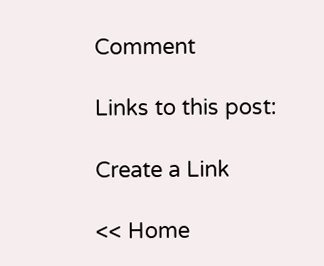Comment

Links to this post:

Create a Link

<< Home